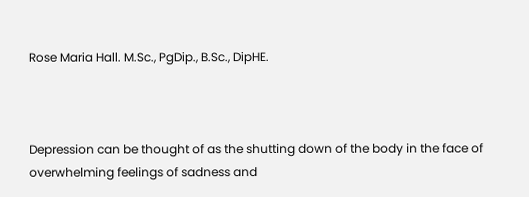Rose Maria Hall. M.Sc., PgDip., B.Sc., DipHE.



Depression can be thought of as the shutting down of the body in the face of overwhelming feelings of sadness and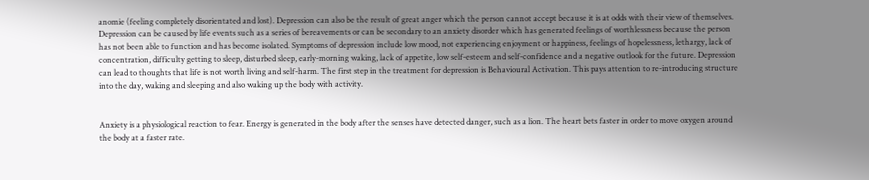anomie (feeling completely disorientated and lost). Depression can also be the result of great anger which the person cannot accept because it is at odds with their view of themselves. Depression can be caused by life events such as a series of bereavements or can be secondary to an anxiety disorder which has generated feelings of worthlessness because the person has not been able to function and has become isolated. Symptoms of depression include low mood, not experiencing enjoyment or happiness, feelings of hopelessness, lethargy, lack of concentration, difficulty getting to sleep, disturbed sleep, early-morning waking, lack of appetite, low self-esteem and self-confidence and a negative outlook for the future. Depression can lead to thoughts that life is not worth living and self-harm. The first step in the treatment for depression is Behavioural Activation. This pays attention to re-introducing structure into the day, waking and sleeping and also waking up the body with activity.


Anxiety is a physiological reaction to fear. Energy is generated in the body after the senses have detected danger, such as a lion. The heart bets faster in order to move oxygen around the body at a faster rate.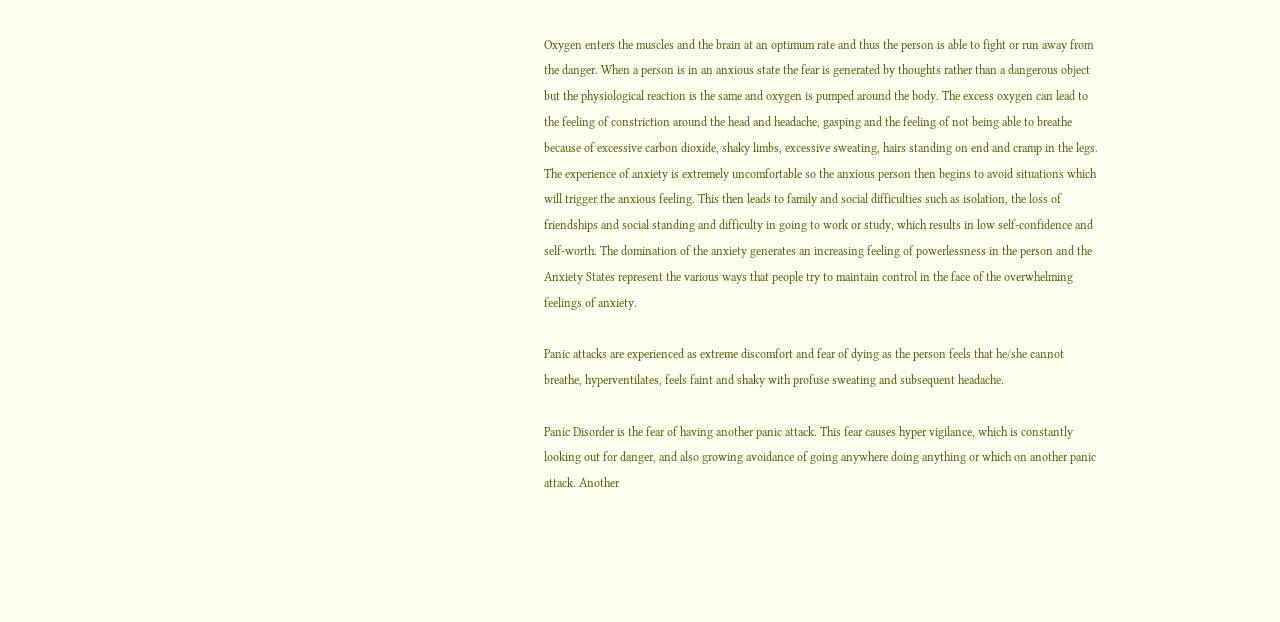Oxygen enters the muscles and the brain at an optimum rate and thus the person is able to fight or run away from the danger. When a person is in an anxious state the fear is generated by thoughts rather than a dangerous object but the physiological reaction is the same and oxygen is pumped around the body. The excess oxygen can lead to the feeling of constriction around the head and headache, gasping and the feeling of not being able to breathe because of excessive carbon dioxide, shaky limbs, excessive sweating, hairs standing on end and cramp in the legs. The experience of anxiety is extremely uncomfortable so the anxious person then begins to avoid situations which will trigger the anxious feeling. This then leads to family and social difficulties such as isolation, the loss of friendships and social standing and difficulty in going to work or study, which results in low self-confidence and self-worth. The domination of the anxiety generates an increasing feeling of powerlessness in the person and the Anxiety States represent the various ways that people try to maintain control in the face of the overwhelming feelings of anxiety.

Panic attacks are experienced as extreme discomfort and fear of dying as the person feels that he/she cannot breathe, hyperventilates, feels faint and shaky with profuse sweating and subsequent headache.

Panic Disorder is the fear of having another panic attack. This fear causes hyper vigilance, which is constantly looking out for danger, and also growing avoidance of going anywhere doing anything or which on another panic attack. Another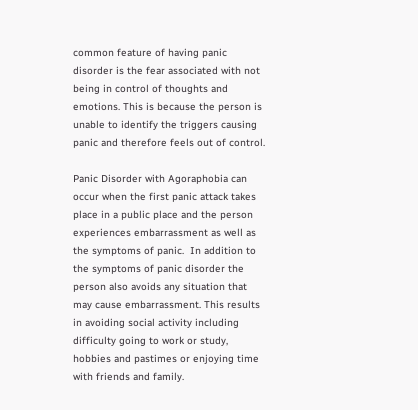common feature of having panic disorder is the fear associated with not being in control of thoughts and emotions. This is because the person is unable to identify the triggers causing panic and therefore feels out of control.

Panic Disorder with Agoraphobia can occur when the first panic attack takes place in a public place and the person experiences embarrassment as well as the symptoms of panic.  In addition to the symptoms of panic disorder the person also avoids any situation that may cause embarrassment. This results in avoiding social activity including difficulty going to work or study, hobbies and pastimes or enjoying time with friends and family.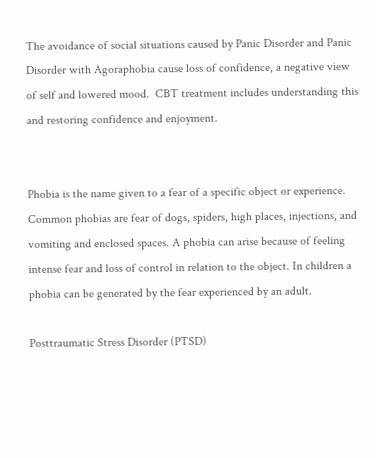The avoidance of social situations caused by Panic Disorder and Panic Disorder with Agoraphobia cause loss of confidence, a negative view of self and lowered mood.  CBT treatment includes understanding this and restoring confidence and enjoyment.


Phobia is the name given to a fear of a specific object or experience. Common phobias are fear of dogs, spiders, high places, injections, and vomiting and enclosed spaces. A phobia can arise because of feeling intense fear and loss of control in relation to the object. In children a phobia can be generated by the fear experienced by an adult.

Posttraumatic Stress Disorder (PTSD)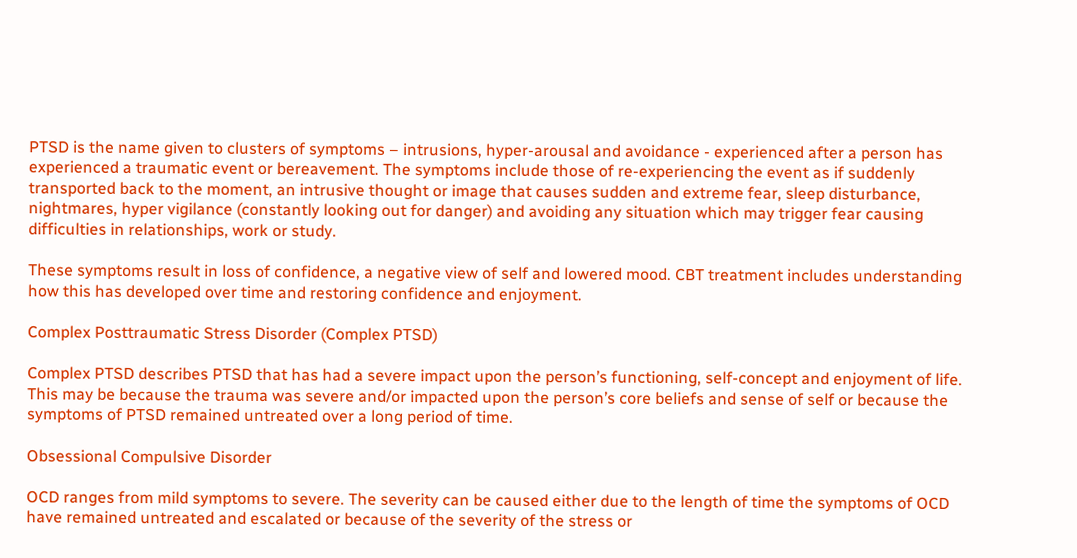PTSD is the name given to clusters of symptoms – intrusions, hyper-arousal and avoidance - experienced after a person has experienced a traumatic event or bereavement. The symptoms include those of re-experiencing the event as if suddenly transported back to the moment, an intrusive thought or image that causes sudden and extreme fear, sleep disturbance, nightmares, hyper vigilance (constantly looking out for danger) and avoiding any situation which may trigger fear causing difficulties in relationships, work or study.

These symptoms result in loss of confidence, a negative view of self and lowered mood. CBT treatment includes understanding how this has developed over time and restoring confidence and enjoyment.

Complex Posttraumatic Stress Disorder (Complex PTSD)

Complex PTSD describes PTSD that has had a severe impact upon the person’s functioning, self-concept and enjoyment of life. This may be because the trauma was severe and/or impacted upon the person’s core beliefs and sense of self or because the symptoms of PTSD remained untreated over a long period of time.

Obsessional Compulsive Disorder

OCD ranges from mild symptoms to severe. The severity can be caused either due to the length of time the symptoms of OCD have remained untreated and escalated or because of the severity of the stress or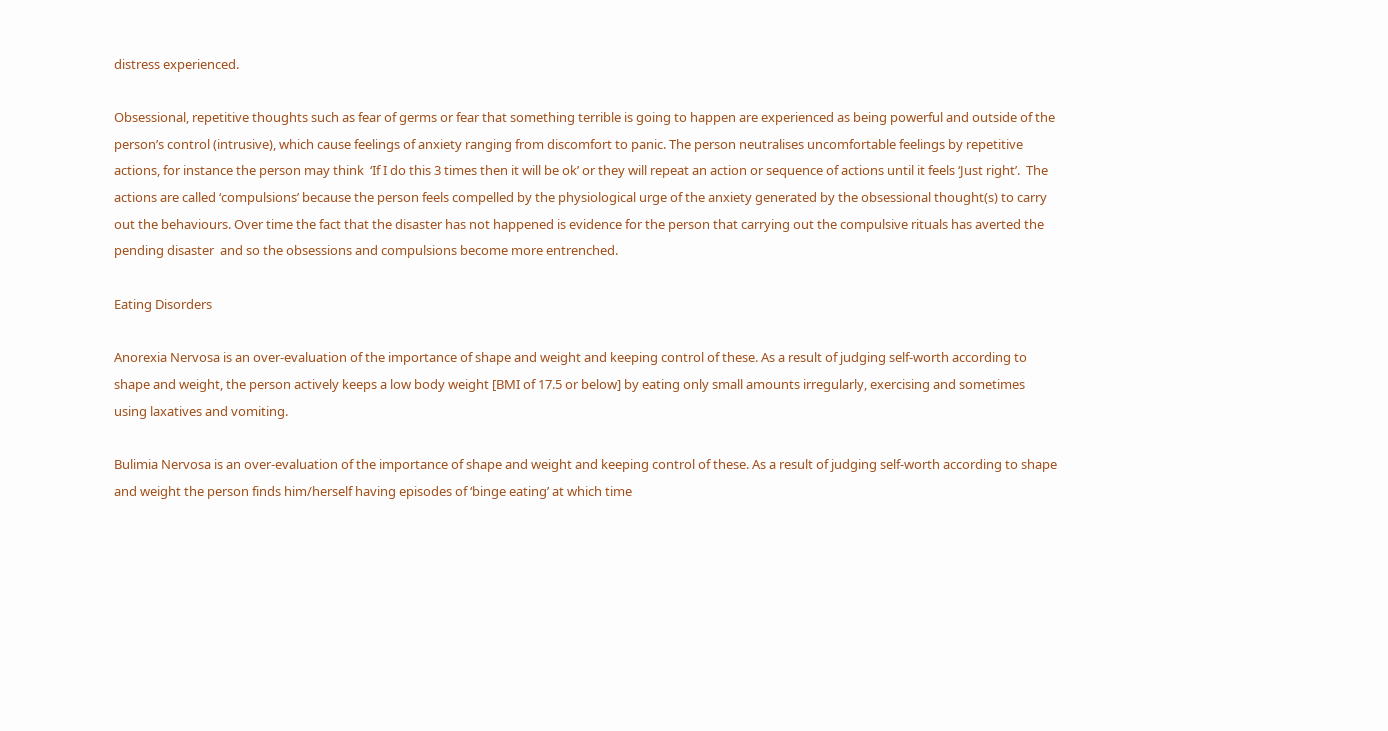distress experienced.

Obsessional, repetitive thoughts such as fear of germs or fear that something terrible is going to happen are experienced as being powerful and outside of the person’s control (intrusive), which cause feelings of anxiety ranging from discomfort to panic. The person neutralises uncomfortable feelings by repetitive actions, for instance the person may think  ‘If I do this 3 times then it will be ok’ or they will repeat an action or sequence of actions until it feels ‘Just right’.  The actions are called ‘compulsions’ because the person feels compelled by the physiological urge of the anxiety generated by the obsessional thought(s) to carry out the behaviours. Over time the fact that the disaster has not happened is evidence for the person that carrying out the compulsive rituals has averted the pending disaster  and so the obsessions and compulsions become more entrenched.

Eating Disorders

Anorexia Nervosa is an over-evaluation of the importance of shape and weight and keeping control of these. As a result of judging self-worth according to shape and weight, the person actively keeps a low body weight [BMI of 17.5 or below] by eating only small amounts irregularly, exercising and sometimes using laxatives and vomiting.

Bulimia Nervosa is an over-evaluation of the importance of shape and weight and keeping control of these. As a result of judging self-worth according to shape and weight the person finds him/herself having episodes of ‘binge eating’ at which time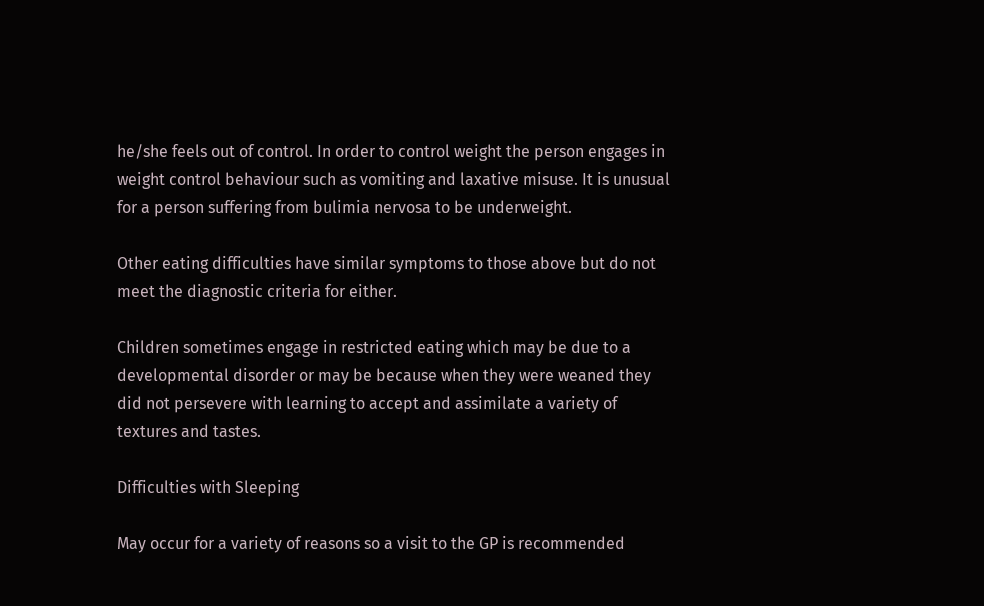he/she feels out of control. In order to control weight the person engages in weight control behaviour such as vomiting and laxative misuse. It is unusual for a person suffering from bulimia nervosa to be underweight.

Other eating difficulties have similar symptoms to those above but do not meet the diagnostic criteria for either.

Children sometimes engage in restricted eating which may be due to a developmental disorder or may be because when they were weaned they did not persevere with learning to accept and assimilate a variety of textures and tastes.

Difficulties with Sleeping

May occur for a variety of reasons so a visit to the GP is recommended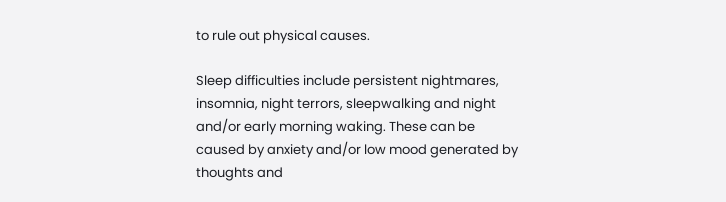to rule out physical causes.

Sleep difficulties include persistent nightmares, insomnia, night terrors, sleepwalking and night and/or early morning waking. These can be caused by anxiety and/or low mood generated by thoughts and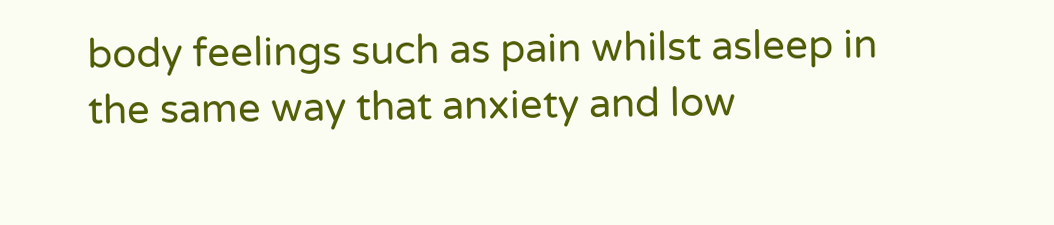body feelings such as pain whilst asleep in the same way that anxiety and low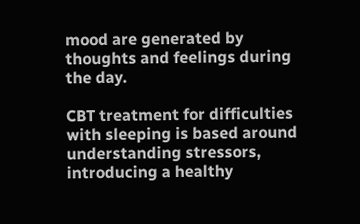mood are generated by thoughts and feelings during the day.

CBT treatment for difficulties with sleeping is based around understanding stressors, introducing a healthy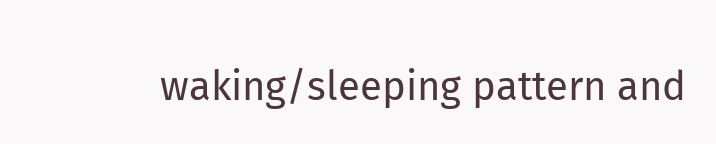waking/sleeping pattern and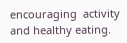encouraging  activity and healthy eating.